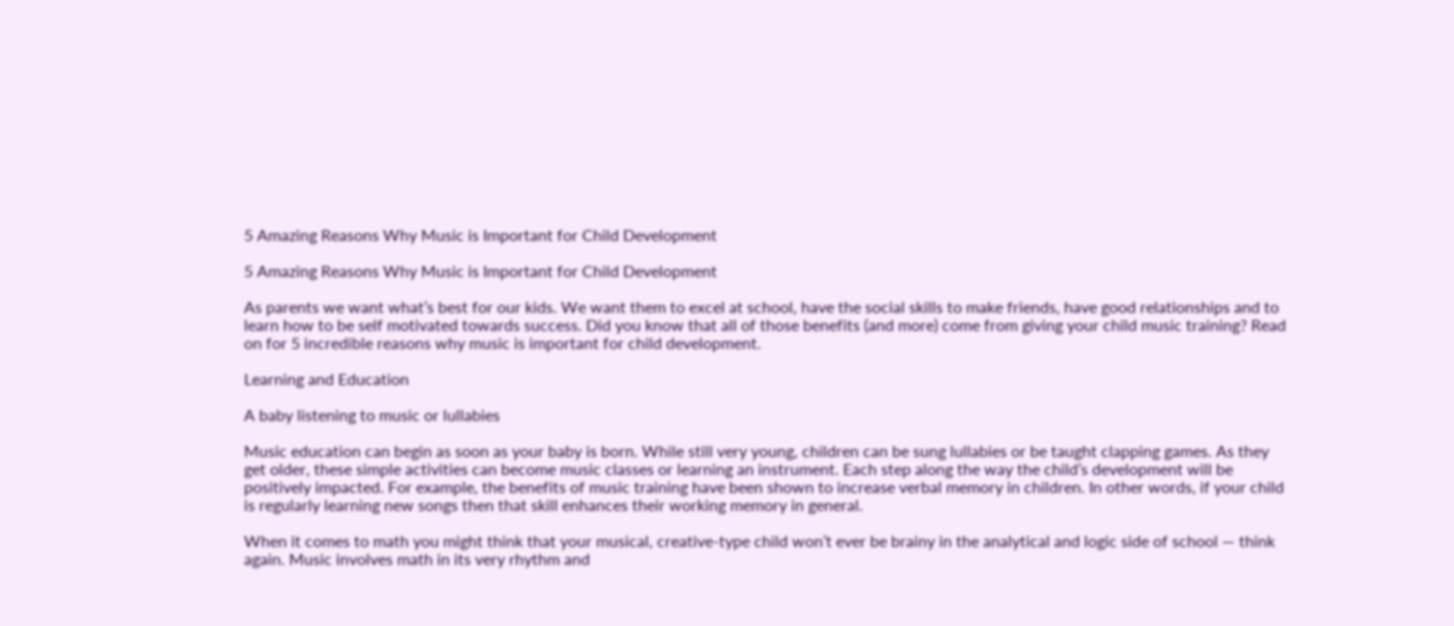5 Amazing Reasons Why Music is Important for Child Development

5 Amazing Reasons Why Music is Important for Child Development

As parents we want what’s best for our kids. We want them to excel at school, have the social skills to make friends, have good relationships and to learn how to be self motivated towards success. Did you know that all of those benefits (and more) come from giving your child music training? Read on for 5 incredible reasons why music is important for child development.

Learning and Education

A baby listening to music or lullabies

Music education can begin as soon as your baby is born. While still very young, children can be sung lullabies or be taught clapping games. As they get older, these simple activities can become music classes or learning an instrument. Each step along the way the child’s development will be positively impacted. For example, the benefits of music training have been shown to increase verbal memory in children. In other words, if your child is regularly learning new songs then that skill enhances their working memory in general.

When it comes to math you might think that your musical, creative-type child won’t ever be brainy in the analytical and logic side of school — think again. Music involves math in its very rhythm and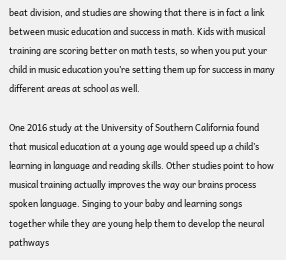beat division, and studies are showing that there is in fact a link between music education and success in math. Kids with musical training are scoring better on math tests, so when you put your child in music education you’re setting them up for success in many different areas at school as well.

One 2016 study at the University of Southern California found that musical education at a young age would speed up a child’s learning in language and reading skills. Other studies point to how musical training actually improves the way our brains process spoken language. Singing to your baby and learning songs together while they are young help them to develop the neural pathways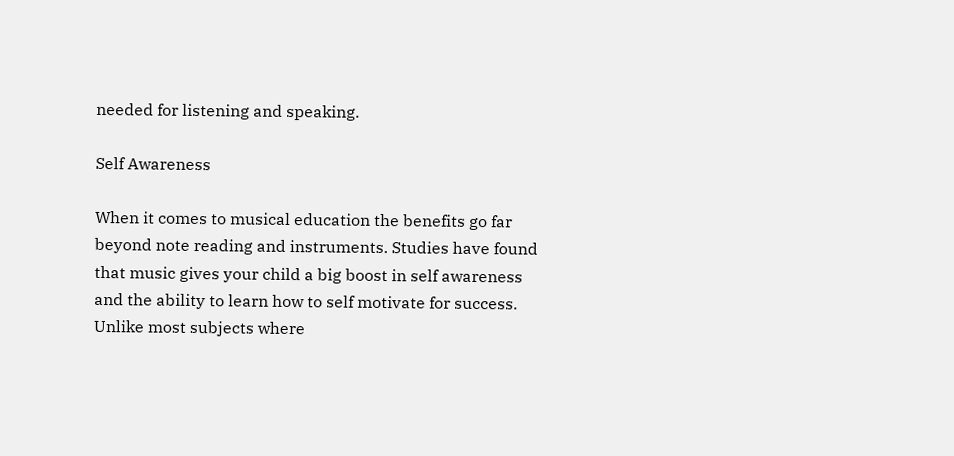needed for listening and speaking.

Self Awareness

When it comes to musical education the benefits go far beyond note reading and instruments. Studies have found that music gives your child a big boost in self awareness and the ability to learn how to self motivate for success. Unlike most subjects where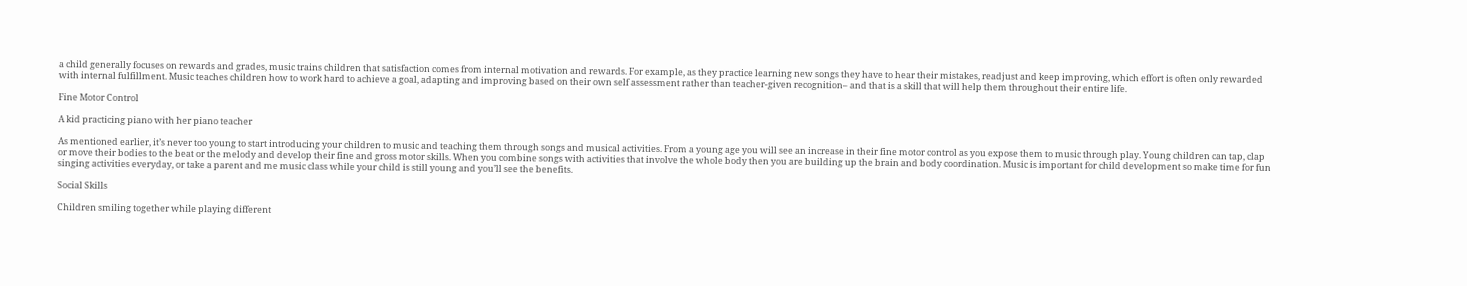a child generally focuses on rewards and grades, music trains children that satisfaction comes from internal motivation and rewards. For example, as they practice learning new songs they have to hear their mistakes, readjust and keep improving, which effort is often only rewarded with internal fulfillment. Music teaches children how to work hard to achieve a goal, adapting and improving based on their own self assessment rather than teacher-given recognition– and that is a skill that will help them throughout their entire life.

Fine Motor Control

A kid practicing piano with her piano teacher

As mentioned earlier, it’s never too young to start introducing your children to music and teaching them through songs and musical activities. From a young age you will see an increase in their fine motor control as you expose them to music through play. Young children can tap, clap or move their bodies to the beat or the melody and develop their fine and gross motor skills. When you combine songs with activities that involve the whole body then you are building up the brain and body coordination. Music is important for child development so make time for fun singing activities everyday, or take a parent and me music class while your child is still young and you’ll see the benefits.

Social Skills

Children smiling together while playing different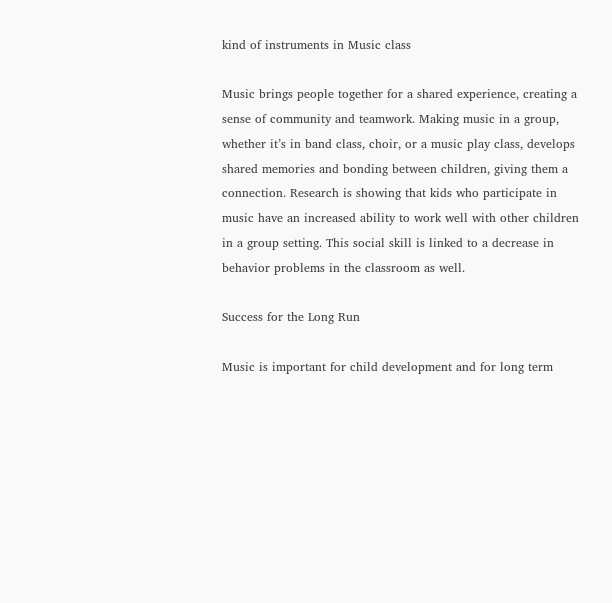kind of instruments in Music class

Music brings people together for a shared experience, creating a sense of community and teamwork. Making music in a group, whether it’s in band class, choir, or a music play class, develops shared memories and bonding between children, giving them a connection. Research is showing that kids who participate in music have an increased ability to work well with other children in a group setting. This social skill is linked to a decrease in behavior problems in the classroom as well.

Success for the Long Run

Music is important for child development and for long term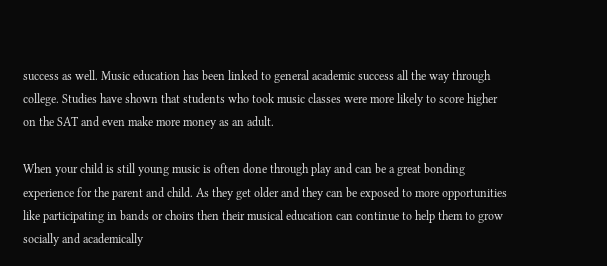success as well. Music education has been linked to general academic success all the way through college. Studies have shown that students who took music classes were more likely to score higher on the SAT and even make more money as an adult.

When your child is still young music is often done through play and can be a great bonding experience for the parent and child. As they get older and they can be exposed to more opportunities like participating in bands or choirs then their musical education can continue to help them to grow socially and academically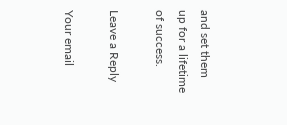and set them up for a lifetime of success.

Leave a Reply

Your email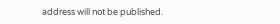address will not be published.